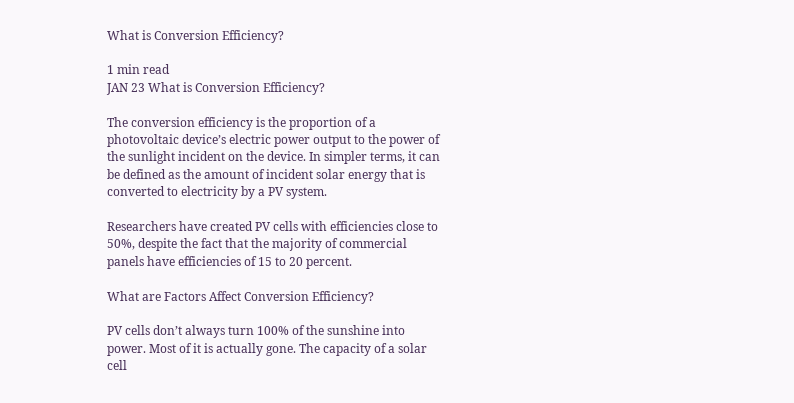What is Conversion Efficiency?

1 min read
JAN 23 What is Conversion Efficiency?

The conversion efficiency is the proportion of a photovoltaic device’s electric power output to the power of the sunlight incident on the device. In simpler terms, it can be defined as the amount of incident solar energy that is converted to electricity by a PV system.

Researchers have created PV cells with efficiencies close to 50%, despite the fact that the majority of commercial panels have efficiencies of 15 to 20 percent.

What are Factors Affect Conversion Efficiency?

PV cells don’t always turn 100% of the sunshine into power. Most of it is actually gone. The capacity of a solar cell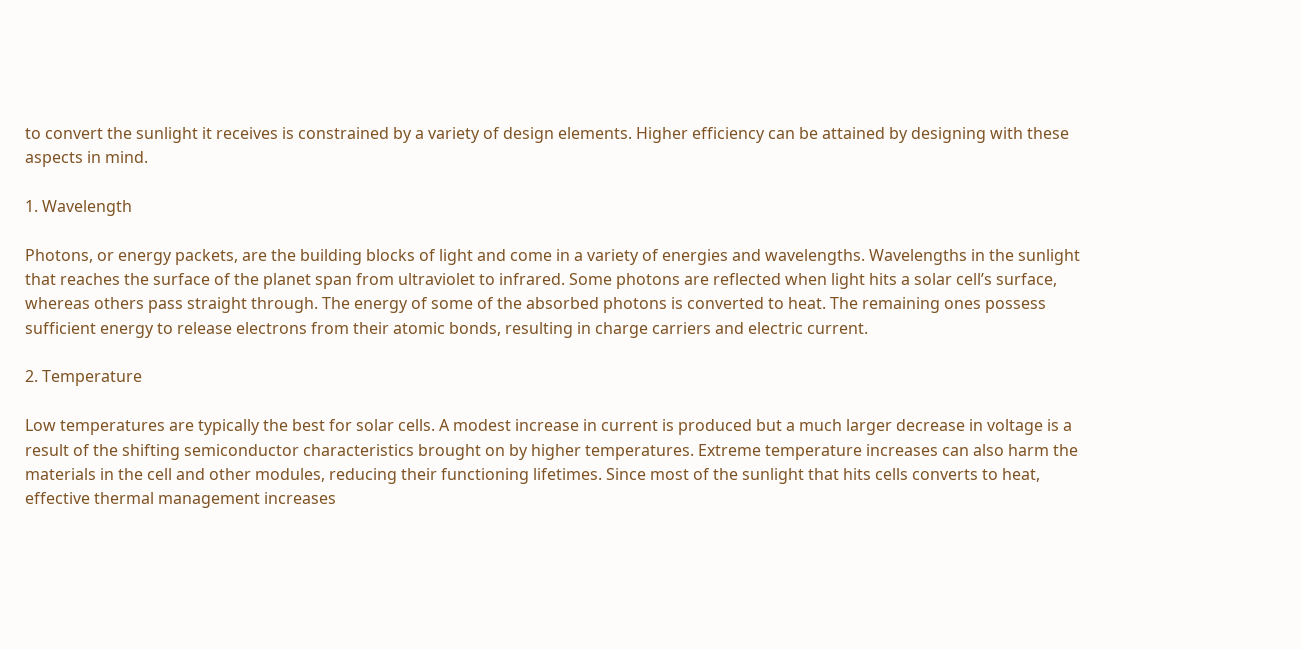to convert the sunlight it receives is constrained by a variety of design elements. Higher efficiency can be attained by designing with these aspects in mind.

1. Wavelength

Photons, or energy packets, are the building blocks of light and come in a variety of energies and wavelengths. Wavelengths in the sunlight that reaches the surface of the planet span from ultraviolet to infrared. Some photons are reflected when light hits a solar cell’s surface, whereas others pass straight through. The energy of some of the absorbed photons is converted to heat. The remaining ones possess sufficient energy to release electrons from their atomic bonds, resulting in charge carriers and electric current.

2. Temperature

Low temperatures are typically the best for solar cells. A modest increase in current is produced but a much larger decrease in voltage is a result of the shifting semiconductor characteristics brought on by higher temperatures. Extreme temperature increases can also harm the materials in the cell and other modules, reducing their functioning lifetimes. Since most of the sunlight that hits cells converts to heat, effective thermal management increases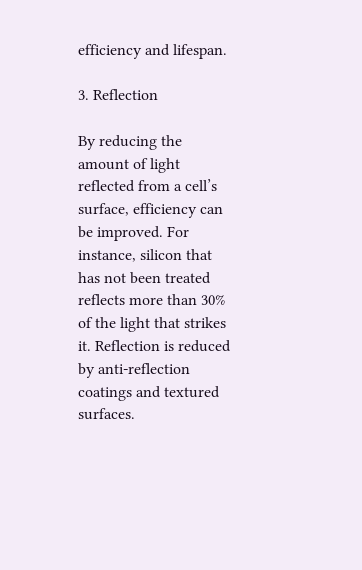efficiency and lifespan.

3. Reflection

By reducing the amount of light reflected from a cell’s surface, efficiency can be improved. For instance, silicon that has not been treated reflects more than 30% of the light that strikes it. Reflection is reduced by anti-reflection coatings and textured surfaces.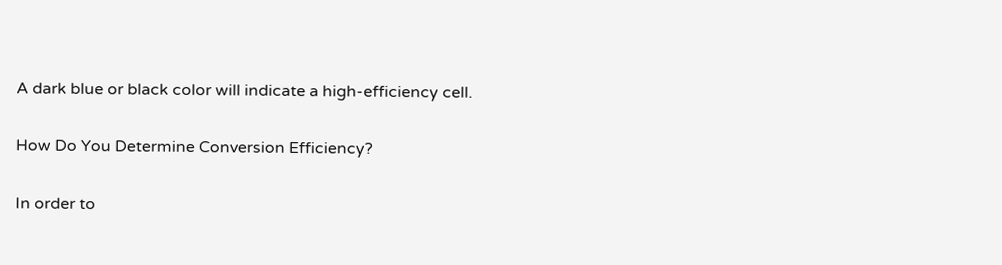A dark blue or black color will indicate a high-efficiency cell.

How Do You Determine Conversion Efficiency?

In order to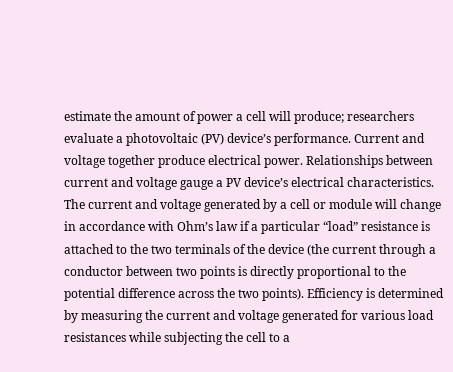estimate the amount of power a cell will produce; researchers evaluate a photovoltaic (PV) device’s performance. Current and voltage together produce electrical power. Relationships between current and voltage gauge a PV device’s electrical characteristics. The current and voltage generated by a cell or module will change in accordance with Ohm’s law if a particular “load” resistance is attached to the two terminals of the device (the current through a conductor between two points is directly proportional to the potential difference across the two points). Efficiency is determined by measuring the current and voltage generated for various load resistances while subjecting the cell to a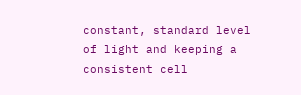constant, standard level of light and keeping a consistent cell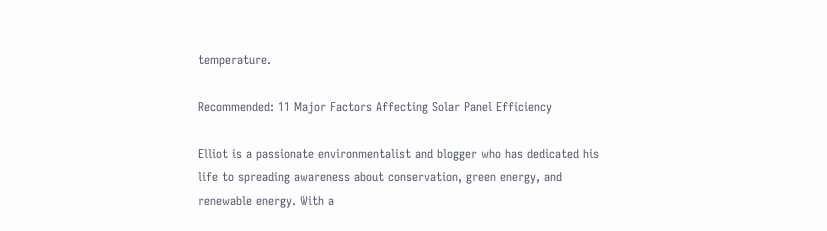temperature.

Recommended: 11 Major Factors Affecting Solar Panel Efficiency

Elliot is a passionate environmentalist and blogger who has dedicated his life to spreading awareness about conservation, green energy, and renewable energy. With a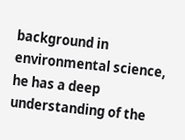background in environmental science, he has a deep understanding of the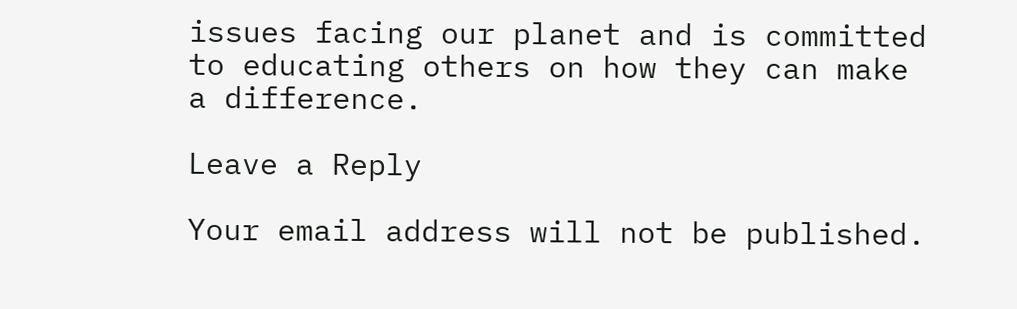issues facing our planet and is committed to educating others on how they can make a difference.

Leave a Reply

Your email address will not be published.